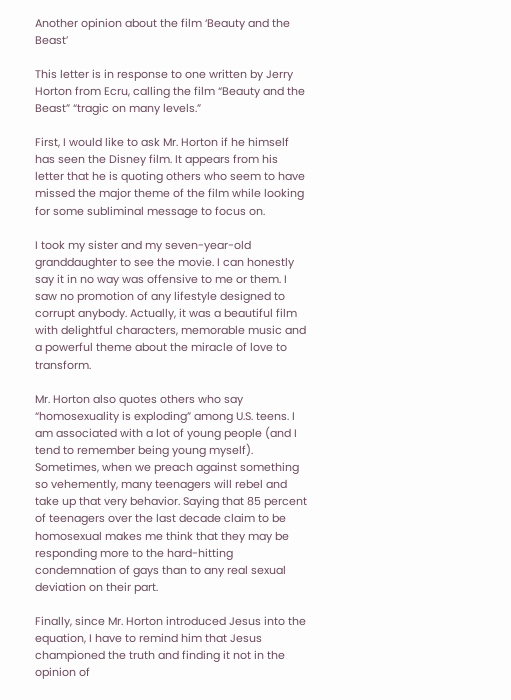Another opinion about the film ‘Beauty and the Beast’

This letter is in response to one written by Jerry Horton from Ecru, calling the film “Beauty and the Beast” “tragic on many levels.”

First, I would like to ask Mr. Horton if he himself has seen the Disney film. It appears from his letter that he is quoting others who seem to have missed the major theme of the film while looking for some subliminal message to focus on.

I took my sister and my seven-year-old granddaughter to see the movie. I can honestly say it in no way was offensive to me or them. I saw no promotion of any lifestyle designed to corrupt anybody. Actually, it was a beautiful film with delightful characters, memorable music and a powerful theme about the miracle of love to transform.

Mr. Horton also quotes others who say “homosexuality is exploding” among U.S. teens. I am associated with a lot of young people (and I tend to remember being young myself). Sometimes, when we preach against something so vehemently, many teenagers will rebel and take up that very behavior. Saying that 85 percent of teenagers over the last decade claim to be homosexual makes me think that they may be responding more to the hard-hitting condemnation of gays than to any real sexual deviation on their part.

Finally, since Mr. Horton introduced Jesus into the equation, I have to remind him that Jesus championed the truth and finding it not in the opinion of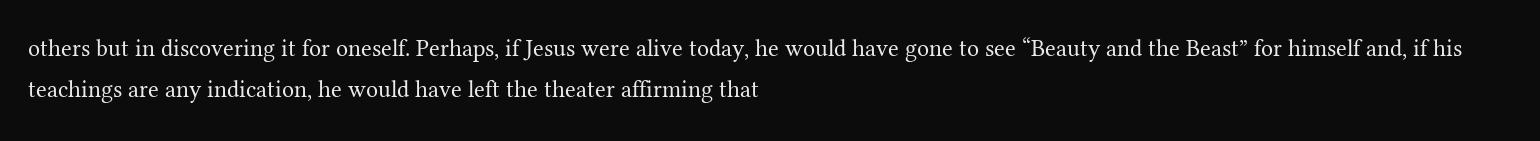others but in discovering it for oneself. Perhaps, if Jesus were alive today, he would have gone to see “Beauty and the Beast” for himself and, if his teachings are any indication, he would have left the theater affirming that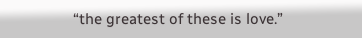“the greatest of these is love.”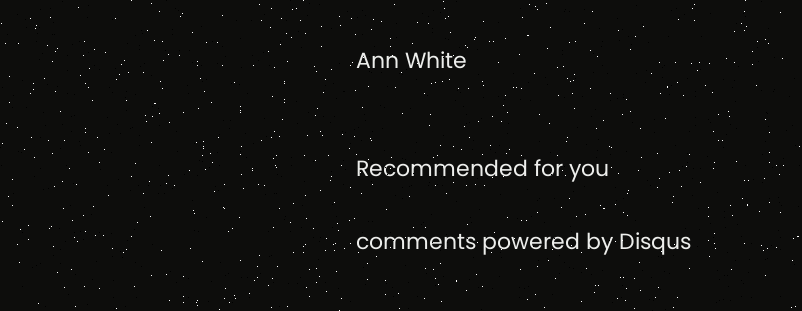Ann White


Recommended for you

comments powered by Disqus